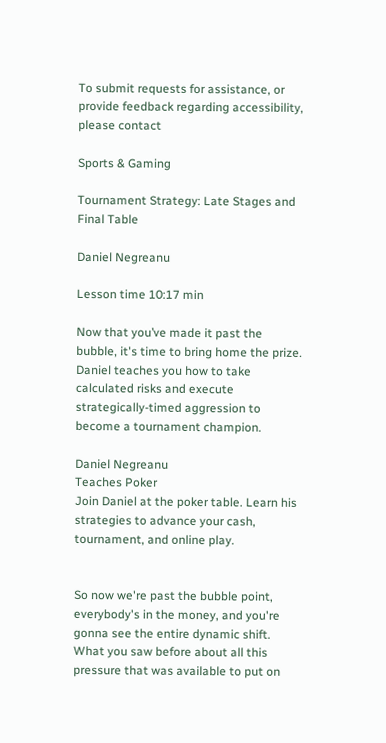To submit requests for assistance, or provide feedback regarding accessibility, please contact

Sports & Gaming

Tournament Strategy: Late Stages and Final Table

Daniel Negreanu

Lesson time 10:17 min

Now that you’ve made it past the bubble, it's time to bring home the prize. Daniel teaches you how to take calculated risks and execute strategically-timed aggression to become a tournament champion.

Daniel Negreanu
Teaches Poker
Join Daniel at the poker table. Learn his strategies to advance your cash, tournament, and online play.


So now we're past the bubble point, everybody's in the money, and you're gonna see the entire dynamic shift. What you saw before about all this pressure that was available to put on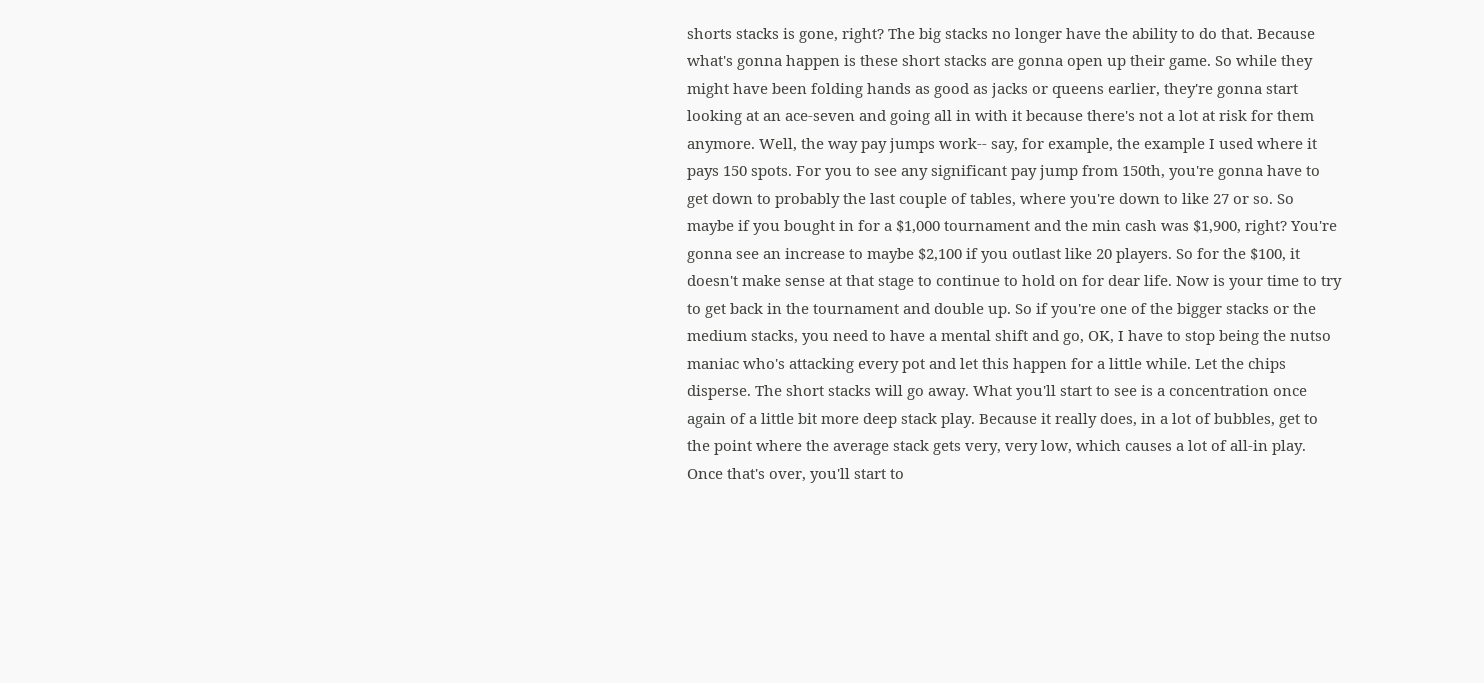shorts stacks is gone, right? The big stacks no longer have the ability to do that. Because what's gonna happen is these short stacks are gonna open up their game. So while they might have been folding hands as good as jacks or queens earlier, they're gonna start looking at an ace-seven and going all in with it because there's not a lot at risk for them anymore. Well, the way pay jumps work-- say, for example, the example I used where it pays 150 spots. For you to see any significant pay jump from 150th, you're gonna have to get down to probably the last couple of tables, where you're down to like 27 or so. So maybe if you bought in for a $1,000 tournament and the min cash was $1,900, right? You're gonna see an increase to maybe $2,100 if you outlast like 20 players. So for the $100, it doesn't make sense at that stage to continue to hold on for dear life. Now is your time to try to get back in the tournament and double up. So if you're one of the bigger stacks or the medium stacks, you need to have a mental shift and go, OK, I have to stop being the nutso maniac who's attacking every pot and let this happen for a little while. Let the chips disperse. The short stacks will go away. What you'll start to see is a concentration once again of a little bit more deep stack play. Because it really does, in a lot of bubbles, get to the point where the average stack gets very, very low, which causes a lot of all-in play. Once that's over, you'll start to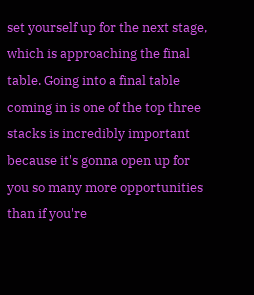set yourself up for the next stage, which is approaching the final table. Going into a final table coming in is one of the top three stacks is incredibly important because it's gonna open up for you so many more opportunities than if you're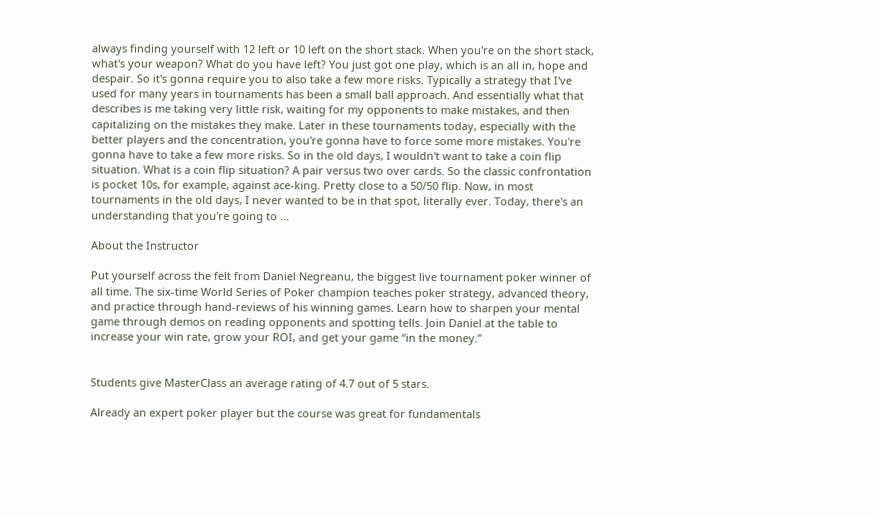always finding yourself with 12 left or 10 left on the short stack. When you're on the short stack, what's your weapon? What do you have left? You just got one play, which is an all in, hope and despair. So it's gonna require you to also take a few more risks. Typically a strategy that I've used for many years in tournaments has been a small ball approach. And essentially what that describes is me taking very little risk, waiting for my opponents to make mistakes, and then capitalizing on the mistakes they make. Later in these tournaments today, especially with the better players and the concentration, you're gonna have to force some more mistakes. You're gonna have to take a few more risks. So in the old days, I wouldn't want to take a coin flip situation. What is a coin flip situation? A pair versus two over cards. So the classic confrontation is pocket 10s, for example, against ace-king. Pretty close to a 50/50 flip. Now, in most tournaments in the old days, I never wanted to be in that spot, literally ever. Today, there's an understanding that you're going to ...

About the Instructor

Put yourself across the felt from Daniel Negreanu, the biggest live tournament poker winner of all time. The six-time World Series of Poker champion teaches poker strategy, advanced theory, and practice through hand-reviews of his winning games. Learn how to sharpen your mental game through demos on reading opponents and spotting tells. Join Daniel at the table to increase your win rate, grow your ROI, and get your game “in the money.”


Students give MasterClass an average rating of 4.7 out of 5 stars.

Already an expert poker player but the course was great for fundamentals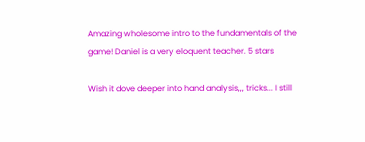Amazing wholesome intro to the fundamentals of the game! Daniel is a very eloquent teacher. 5 stars

Wish it dove deeper into hand analysis,,, tricks... I still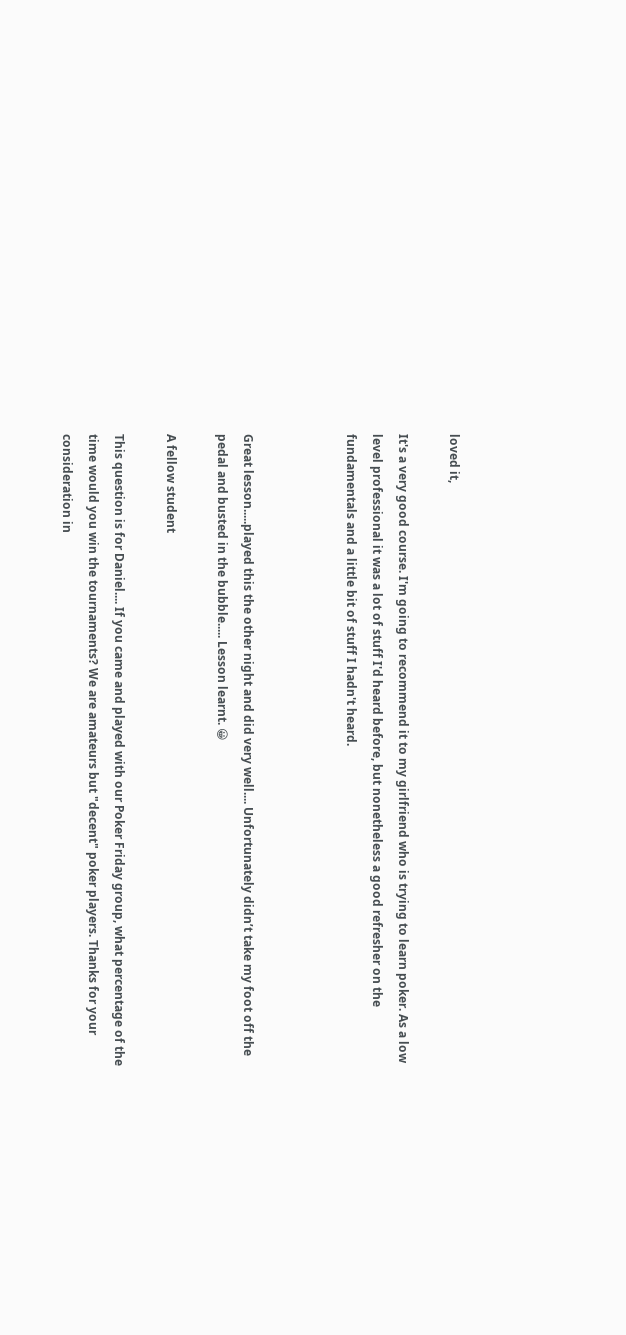loved it,

It's a very good course. I'm going to recommend it to my girlfriend who is trying to learn poker. As a low level professional it was a lot of stuff I'd heard before, but nonetheless a good refresher on the fundamentals and a little bit of stuff I hadn't heard.



Great lesson.....played this the other night and did very well.... Unfortunately didn’t take my foot off the pedal and busted in the bubble..... Lesson learnt. 😀

A fellow student

This question is for Daniel.... If you came and played with our Poker Friday group, what percentage of the time would you win the tournaments? We are amateurs but "decent" poker players. Thanks for your consideration in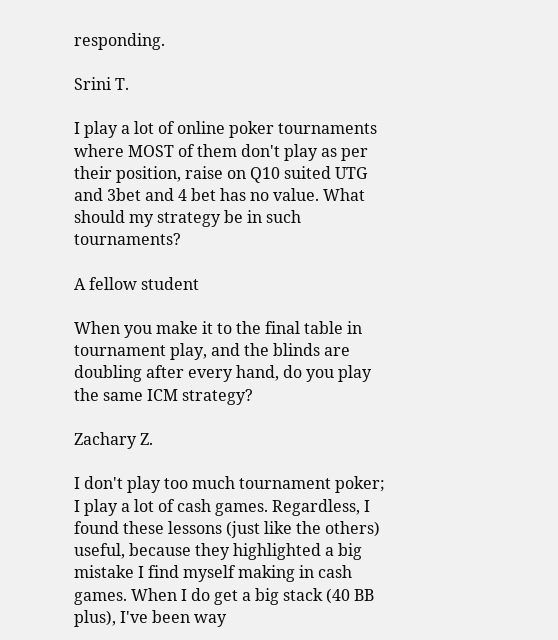responding.

Srini T.

I play a lot of online poker tournaments where MOST of them don't play as per their position, raise on Q10 suited UTG and 3bet and 4 bet has no value. What should my strategy be in such tournaments?

A fellow student

When you make it to the final table in tournament play, and the blinds are doubling after every hand, do you play the same ICM strategy?

Zachary Z.

I don't play too much tournament poker; I play a lot of cash games. Regardless, I found these lessons (just like the others) useful, because they highlighted a big mistake I find myself making in cash games. When I do get a big stack (40 BB plus), I've been way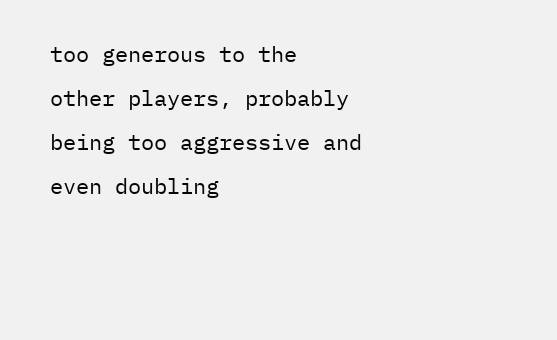too generous to the other players, probably being too aggressive and even doubling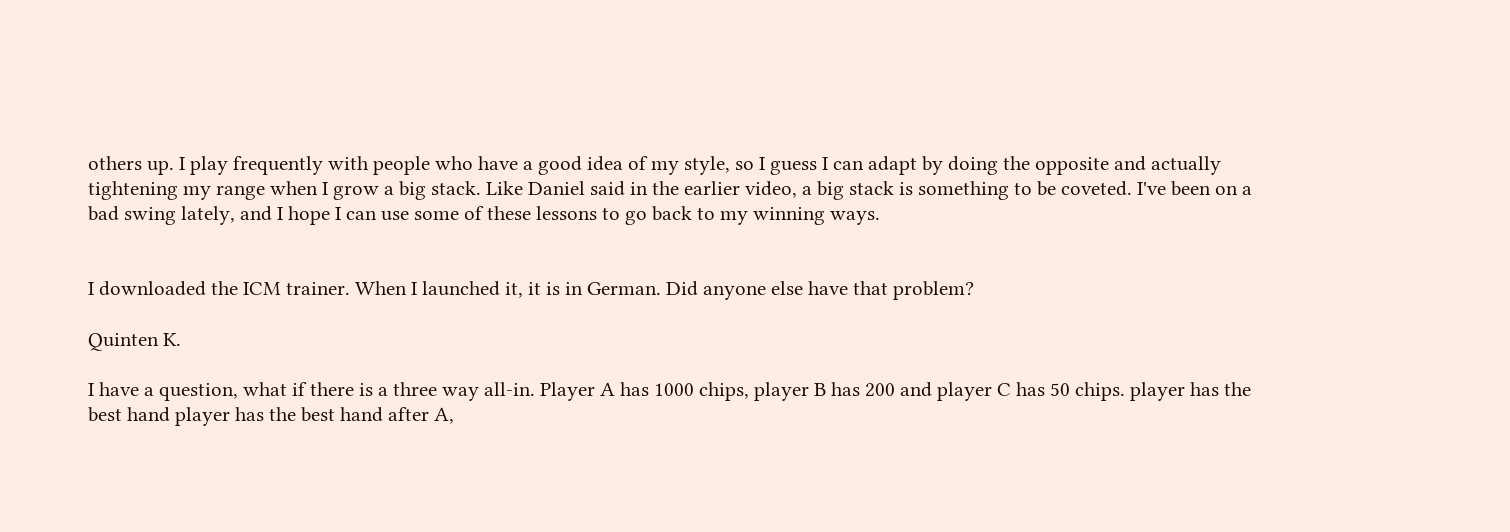others up. I play frequently with people who have a good idea of my style, so I guess I can adapt by doing the opposite and actually tightening my range when I grow a big stack. Like Daniel said in the earlier video, a big stack is something to be coveted. I've been on a bad swing lately, and I hope I can use some of these lessons to go back to my winning ways.


I downloaded the ICM trainer. When I launched it, it is in German. Did anyone else have that problem?

Quinten K.

I have a question, what if there is a three way all-in. Player A has 1000 chips, player B has 200 and player C has 50 chips. player has the best hand player has the best hand after A,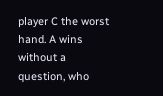player C the worst hand. A wins without a question, who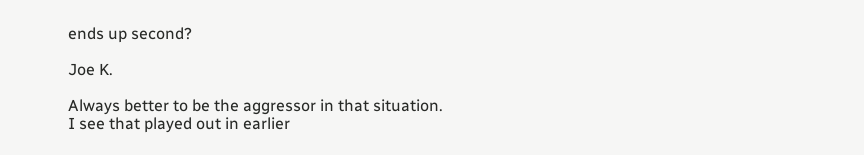ends up second?

Joe K.

Always better to be the aggressor in that situation. I see that played out in earlier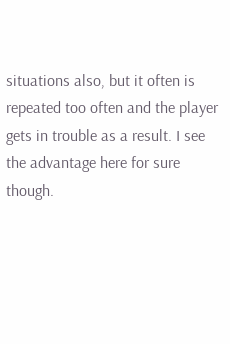situations also, but it often is repeated too often and the player gets in trouble as a result. I see the advantage here for sure though.